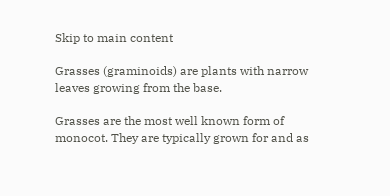Skip to main content

Grasses (graminoids) are plants with narrow leaves growing from the base.

Grasses are the most well known form of monocot. They are typically grown for and as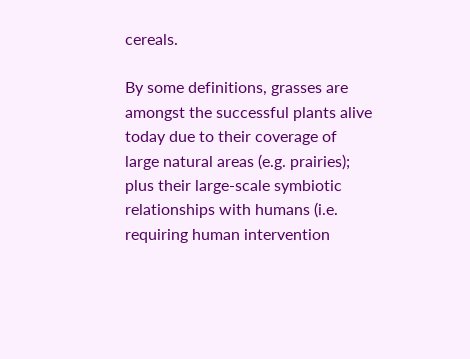cereals.

By some definitions, grasses are amongst the successful plants alive today due to their coverage of large natural areas (e.g. prairies); plus their large-scale symbiotic relationships with humans (i.e. requiring human intervention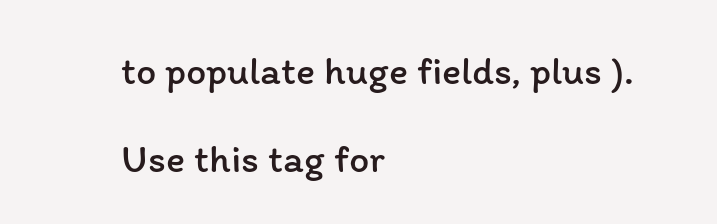to populate huge fields, plus ).

Use this tag for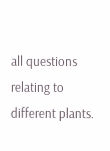all questions relating to different plants.